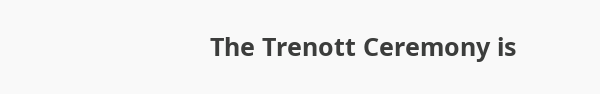The Trenott Ceremony is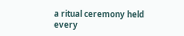a ritual ceremony held every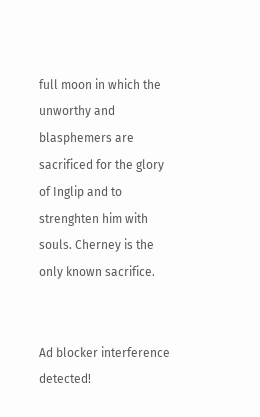full moon in which the unworthy and blasphemers are sacrificed for the glory of Inglip and to strenghten him with souls. Cherney is the only known sacrifice.


Ad blocker interference detected!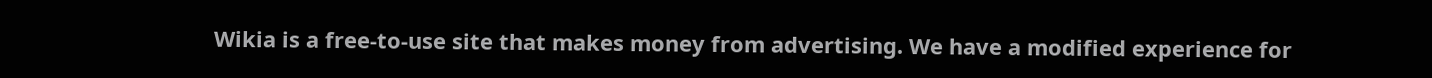Wikia is a free-to-use site that makes money from advertising. We have a modified experience for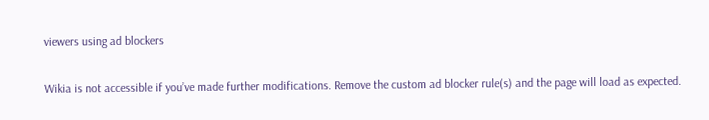viewers using ad blockers

Wikia is not accessible if you’ve made further modifications. Remove the custom ad blocker rule(s) and the page will load as expected.